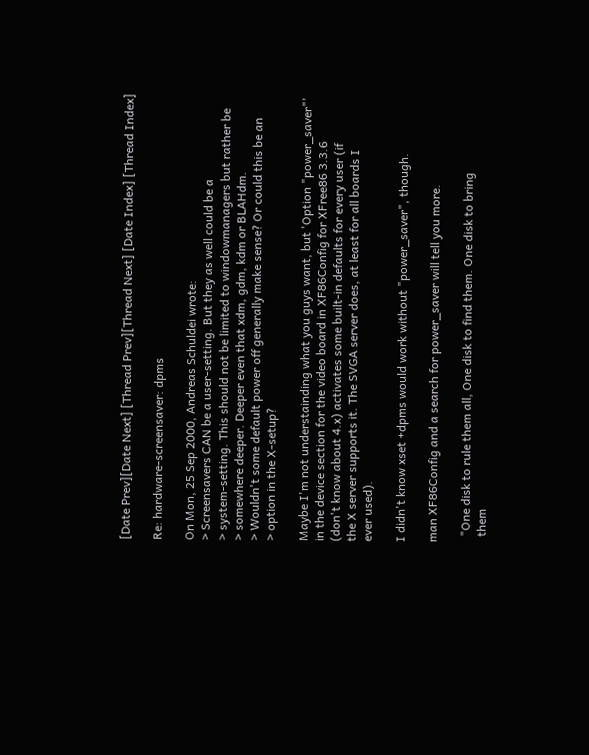[Date Prev][Date Next] [Thread Prev][Thread Next] [Date Index] [Thread Index]

Re: hardware-screensaver: dpms

On Mon, 25 Sep 2000, Andreas Schuldei wrote:
> Screensavers CAN be a user-setting. But they as well could be a
> system-setting. This should not be limited to windowmanagers but rather be
> somewhere deeper. Deeper even that xdm, gdm, kdm or BLAHdm.
> Wouldn't some default power off generally make sense? Or could this be an
> option in the X-setup?

Maybe I'm not understainding what you guys want, but 'Option "power_saver"'
in the device section for the video board in XF86Config for XFree86 3.3.6
(don't know about 4.x) activates some built-in defaults for every user (if
the X server supports it. The SVGA server does, at least for all boards I
ever used).

I didn't know xset +dpms would work without "power_saver", though.

man XF86Config and a search for power_saver will tell you more.

  "One disk to rule them all, One disk to find them. One disk to bring
  them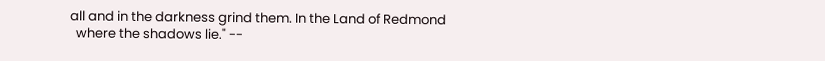all and in the darkness grind them. In the Land of Redmond
  where the shadows lie." --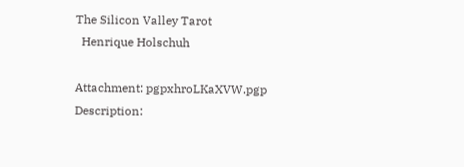The Silicon Valley Tarot
  Henrique Holschuh

Attachment: pgpxhroLKaXVW.pgp
Description: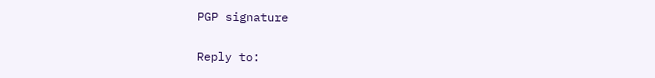PGP signature

Reply to: